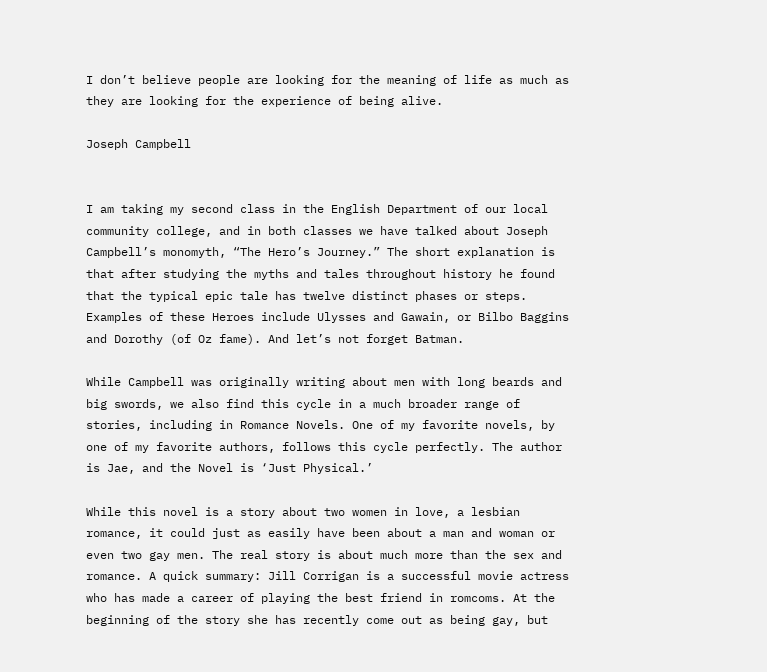I don’t believe people are looking for the meaning of life as much as they are looking for the experience of being alive.

Joseph Campbell


I am taking my second class in the English Department of our local community college, and in both classes we have talked about Joseph Campbell’s monomyth, “The Hero’s Journey.” The short explanation is that after studying the myths and tales throughout history he found that the typical epic tale has twelve distinct phases or steps. Examples of these Heroes include Ulysses and Gawain, or Bilbo Baggins and Dorothy (of Oz fame). And let’s not forget Batman.

While Campbell was originally writing about men with long beards and big swords, we also find this cycle in a much broader range of stories, including in Romance Novels. One of my favorite novels, by one of my favorite authors, follows this cycle perfectly. The author is Jae, and the Novel is ‘Just Physical.’

While this novel is a story about two women in love, a lesbian romance, it could just as easily have been about a man and woman or even two gay men. The real story is about much more than the sex and romance. A quick summary: Jill Corrigan is a successful movie actress who has made a career of playing the best friend in romcoms. At the beginning of the story she has recently come out as being gay, but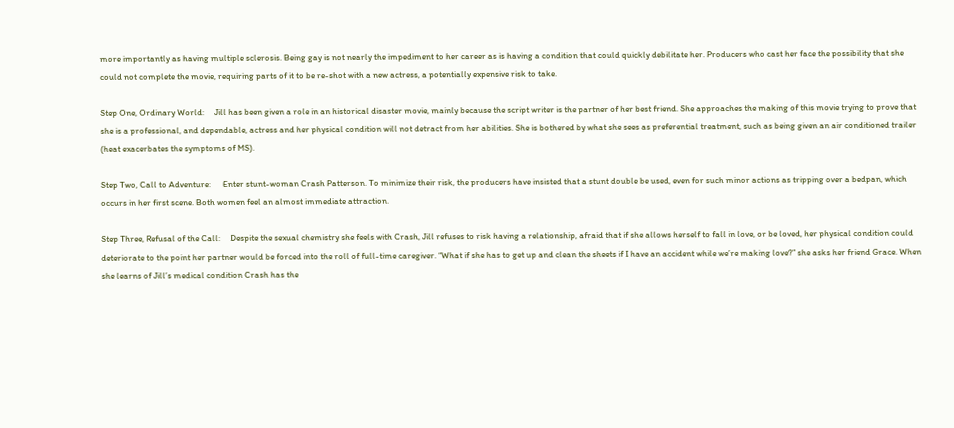more importantly as having multiple sclerosis. Being gay is not nearly the impediment to her career as is having a condition that could quickly debilitate her. Producers who cast her face the possibility that she could not complete the movie, requiring parts of it to be re-shot with a new actress, a potentially expensive risk to take.

Step One, Ordinary World:     Jill has been given a role in an historical disaster movie, mainly because the script writer is the partner of her best friend. She approaches the making of this movie trying to prove that she is a professional, and dependable, actress and her physical condition will not detract from her abilities. She is bothered by what she sees as preferential treatment, such as being given an air conditioned trailer (heat exacerbates the symptoms of MS).

Step Two, Call to Adventure:      Enter stunt-woman Crash Patterson. To minimize their risk, the producers have insisted that a stunt double be used, even for such minor actions as tripping over a bedpan, which occurs in her first scene. Both women feel an almost immediate attraction.

Step Three, Refusal of the Call:     Despite the sexual chemistry she feels with Crash, Jill refuses to risk having a relationship, afraid that if she allows herself to fall in love, or be loved, her physical condition could deteriorate to the point her partner would be forced into the roll of full-time caregiver. “What if she has to get up and clean the sheets if I have an accident while we’re making love?” she asks her friend Grace. When she learns of Jill’s medical condition Crash has the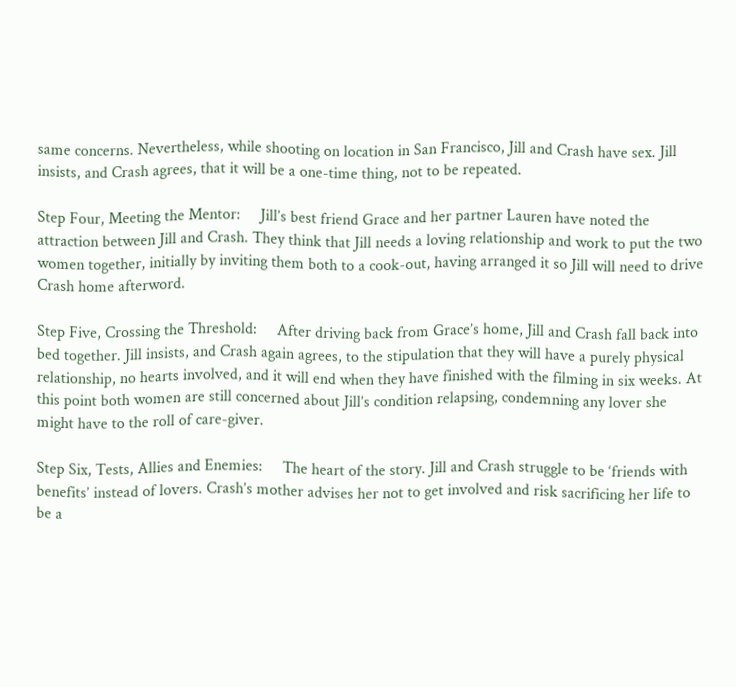same concerns. Nevertheless, while shooting on location in San Francisco, Jill and Crash have sex. Jill insists, and Crash agrees, that it will be a one-time thing, not to be repeated.

Step Four, Meeting the Mentor:     Jill’s best friend Grace and her partner Lauren have noted the attraction between Jill and Crash. They think that Jill needs a loving relationship and work to put the two women together, initially by inviting them both to a cook-out, having arranged it so Jill will need to drive Crash home afterword.

Step Five, Crossing the Threshold:     After driving back from Grace’s home, Jill and Crash fall back into bed together. Jill insists, and Crash again agrees, to the stipulation that they will have a purely physical relationship, no hearts involved, and it will end when they have finished with the filming in six weeks. At this point both women are still concerned about Jill’s condition relapsing, condemning any lover she might have to the roll of care-giver.

Step Six, Tests, Allies and Enemies:     The heart of the story. Jill and Crash struggle to be ‘friends with benefits’ instead of lovers. Crash’s mother advises her not to get involved and risk sacrificing her life to be a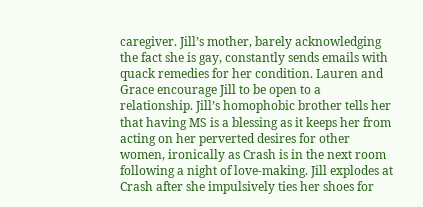caregiver. Jill’s mother, barely acknowledging the fact she is gay, constantly sends emails with quack remedies for her condition. Lauren and Grace encourage Jill to be open to a relationship. Jill’s homophobic brother tells her that having MS is a blessing as it keeps her from acting on her perverted desires for other women, ironically as Crash is in the next room following a night of love-making. Jill explodes at Crash after she impulsively ties her shoes for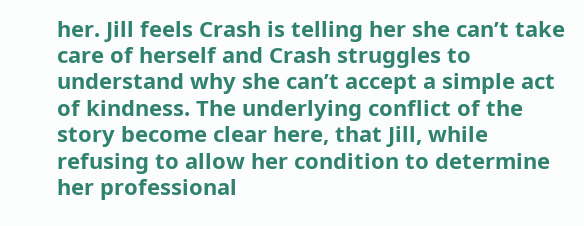her. Jill feels Crash is telling her she can’t take care of herself and Crash struggles to understand why she can’t accept a simple act of kindness. The underlying conflict of the story become clear here, that Jill, while refusing to allow her condition to determine her professional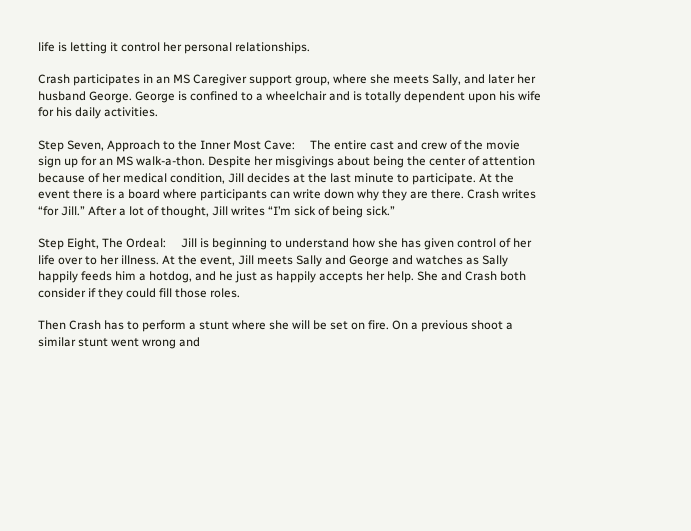life is letting it control her personal relationships.

Crash participates in an MS Caregiver support group, where she meets Sally, and later her husband George. George is confined to a wheelchair and is totally dependent upon his wife for his daily activities.

Step Seven, Approach to the Inner Most Cave:     The entire cast and crew of the movie sign up for an MS walk-a-thon. Despite her misgivings about being the center of attention because of her medical condition, Jill decides at the last minute to participate. At the event there is a board where participants can write down why they are there. Crash writes “for Jill.” After a lot of thought, Jill writes “I’m sick of being sick.”

Step Eight, The Ordeal:     Jill is beginning to understand how she has given control of her life over to her illness. At the event, Jill meets Sally and George and watches as Sally happily feeds him a hotdog, and he just as happily accepts her help. She and Crash both consider if they could fill those roles.

Then Crash has to perform a stunt where she will be set on fire. On a previous shoot a similar stunt went wrong and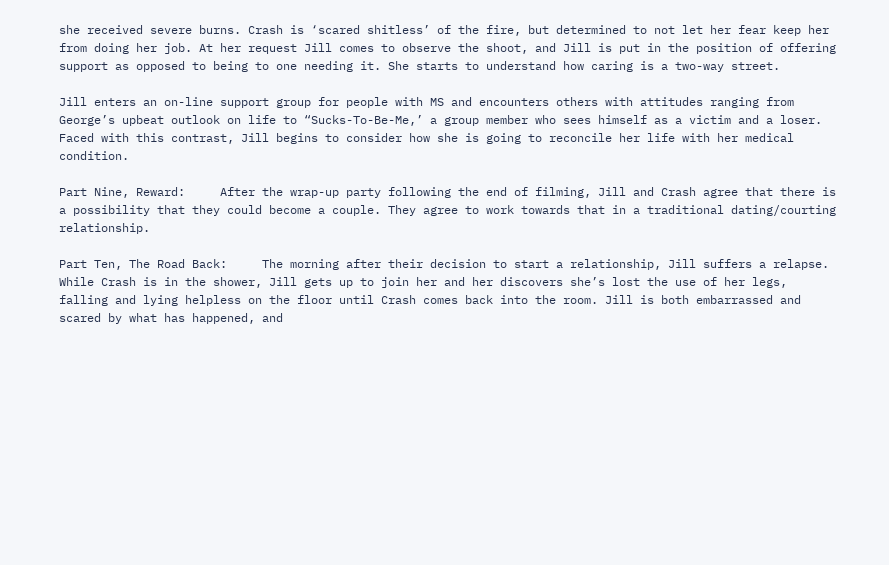she received severe burns. Crash is ‘scared shitless’ of the fire, but determined to not let her fear keep her from doing her job. At her request Jill comes to observe the shoot, and Jill is put in the position of offering support as opposed to being to one needing it. She starts to understand how caring is a two-way street.

Jill enters an on-line support group for people with MS and encounters others with attitudes ranging from George’s upbeat outlook on life to “Sucks-To-Be-Me,’ a group member who sees himself as a victim and a loser. Faced with this contrast, Jill begins to consider how she is going to reconcile her life with her medical condition.

Part Nine, Reward:     After the wrap-up party following the end of filming, Jill and Crash agree that there is a possibility that they could become a couple. They agree to work towards that in a traditional dating/courting relationship.

Part Ten, The Road Back:     The morning after their decision to start a relationship, Jill suffers a relapse. While Crash is in the shower, Jill gets up to join her and her discovers she’s lost the use of her legs, falling and lying helpless on the floor until Crash comes back into the room. Jill is both embarrassed and scared by what has happened, and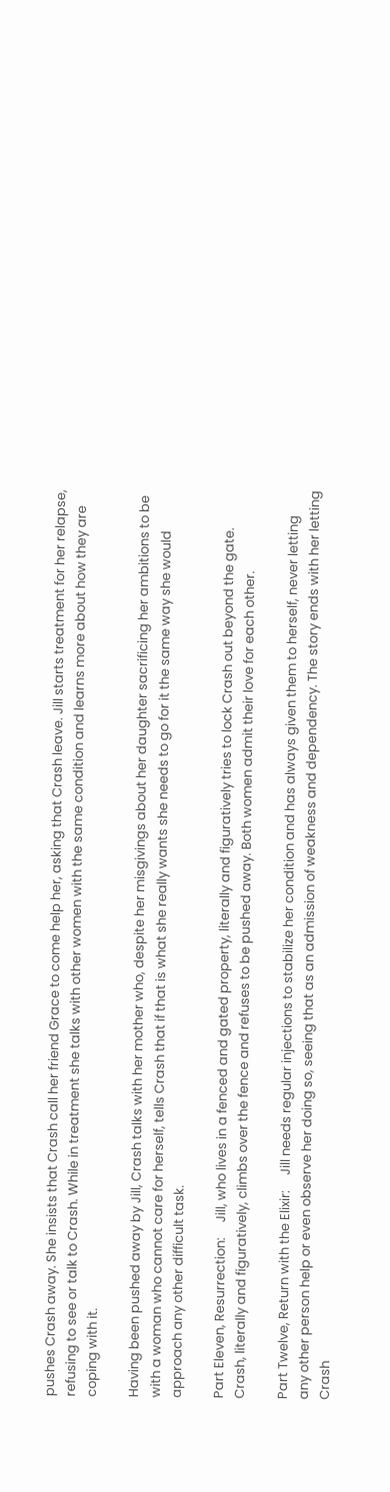pushes Crash away. She insists that Crash call her friend Grace to come help her, asking that Crash leave. Jill starts treatment for her relapse, refusing to see or talk to Crash. While in treatment she talks with other women with the same condition and learns more about how they are coping with it.

Having been pushed away by Jill, Crash talks with her mother who, despite her misgivings about her daughter sacrificing her ambitions to be with a woman who cannot care for herself, tells Crash that if that is what she really wants she needs to go for it the same way she would approach any other difficult task.

Part Eleven, Resurrection:     Jill, who lives in a fenced and gated property, literally and figuratively tries to lock Crash out beyond the gate. Crash, literally and figuratively, climbs over the fence and refuses to be pushed away. Both women admit their love for each other.

Part Twelve, Return with the Elixir:     Jill needs regular injections to stabilize her condition and has always given them to herself, never letting any other person help or even observe her doing so, seeing that as an admission of weakness and dependency. The story ends with her letting Crash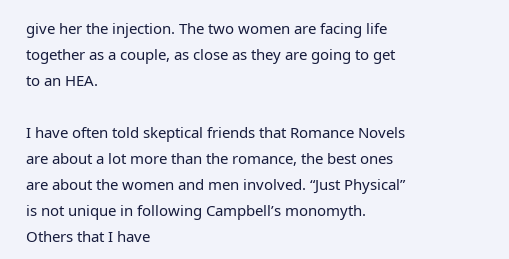give her the injection. The two women are facing life together as a couple, as close as they are going to get to an HEA.

I have often told skeptical friends that Romance Novels are about a lot more than the romance, the best ones are about the women and men involved. “Just Physical” is not unique in following Campbell’s monomyth. Others that I have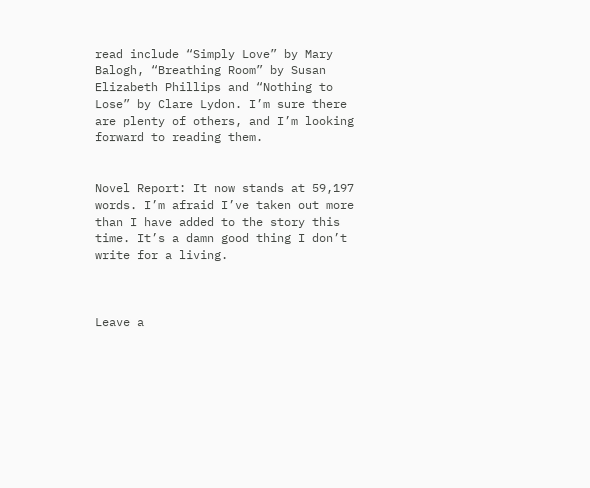read include “Simply Love” by Mary Balogh, “Breathing Room” by Susan Elizabeth Phillips and “Nothing to Lose” by Clare Lydon. I’m sure there are plenty of others, and I’m looking forward to reading them.


Novel Report: It now stands at 59,197 words. I’m afraid I’ve taken out more than I have added to the story this time. It’s a damn good thing I don’t write for a living.



Leave a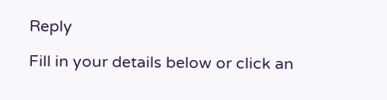Reply

Fill in your details below or click an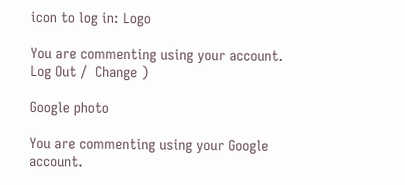icon to log in: Logo

You are commenting using your account. Log Out /  Change )

Google photo

You are commenting using your Google account.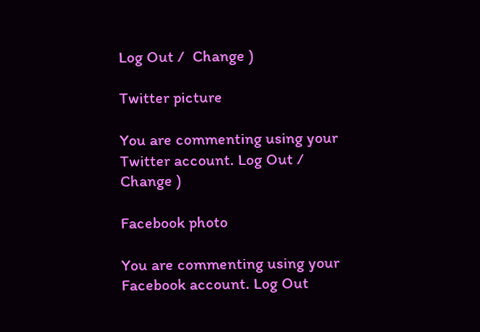Log Out /  Change )

Twitter picture

You are commenting using your Twitter account. Log Out /  Change )

Facebook photo

You are commenting using your Facebook account. Log Out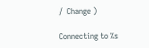/  Change )

Connecting to %s